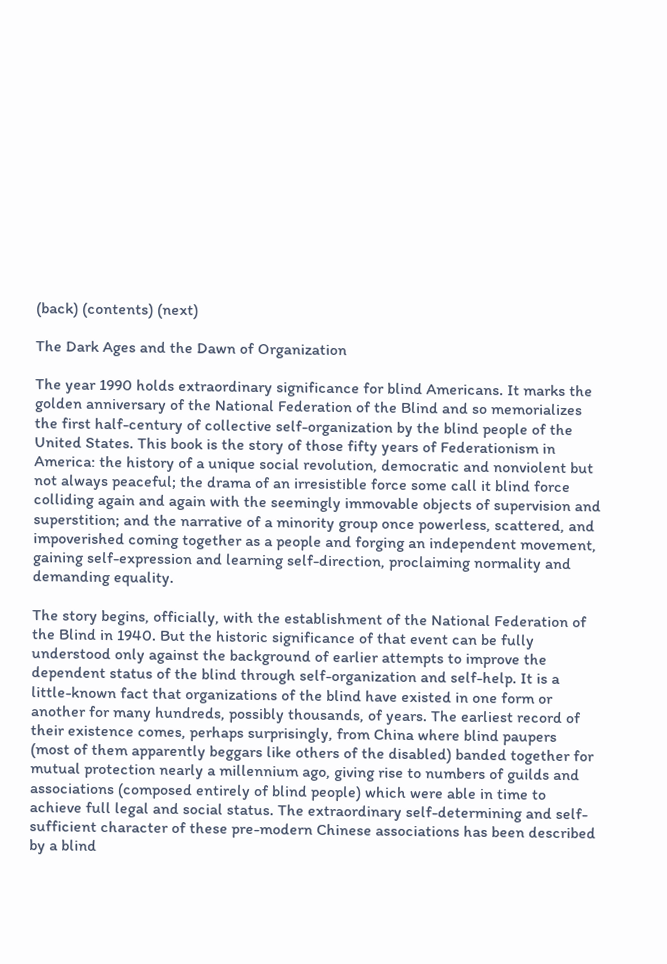(back) (contents) (next)

The Dark Ages and the Dawn of Organization

The year 1990 holds extraordinary significance for blind Americans. It marks the golden anniversary of the National Federation of the Blind and so memorializes the first half-century of collective self-organization by the blind people of the United States. This book is the story of those fifty years of Federationism in America: the history of a unique social revolution, democratic and nonviolent but not always peaceful; the drama of an irresistible force some call it blind force colliding again and again with the seemingly immovable objects of supervision and superstition; and the narrative of a minority group once powerless, scattered, and impoverished coming together as a people and forging an independent movement, gaining self-expression and learning self-direction, proclaiming normality and demanding equality.

The story begins, officially, with the establishment of the National Federation of the Blind in 1940. But the historic significance of that event can be fully understood only against the background of earlier attempts to improve the dependent status of the blind through self-organization and self-help. It is a little-known fact that organizations of the blind have existed in one form or another for many hundreds, possibly thousands, of years. The earliest record of their existence comes, perhaps surprisingly, from China where blind paupers (most of them apparently beggars like others of the disabled) banded together for mutual protection nearly a millennium ago, giving rise to numbers of guilds and associations (composed entirely of blind people) which were able in time to achieve full legal and social status. The extraordinary self-determining and self-sufficient character of these pre-modern Chinese associations has been described by a blind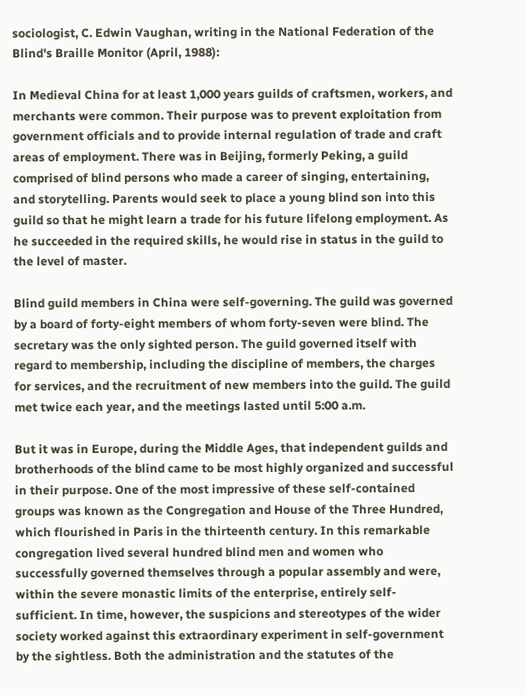sociologist, C. Edwin Vaughan, writing in the National Federation of the Blind's Braille Monitor (April, 1988):

In Medieval China for at least 1,000 years guilds of craftsmen, workers, and merchants were common. Their purpose was to prevent exploitation from government officials and to provide internal regulation of trade and craft areas of employment. There was in Beijing, formerly Peking, a guild comprised of blind persons who made a career of singing, entertaining, and storytelling. Parents would seek to place a young blind son into this guild so that he might learn a trade for his future lifelong employment. As he succeeded in the required skills, he would rise in status in the guild to the level of master.

Blind guild members in China were self-governing. The guild was governed by a board of forty-eight members of whom forty-seven were blind. The secretary was the only sighted person. The guild governed itself with regard to membership, including the discipline of members, the charges for services, and the recruitment of new members into the guild. The guild met twice each year, and the meetings lasted until 5:00 a.m.

But it was in Europe, during the Middle Ages, that independent guilds and brotherhoods of the blind came to be most highly organized and successful in their purpose. One of the most impressive of these self-contained groups was known as the Congregation and House of the Three Hundred, which flourished in Paris in the thirteenth century. In this remarkable congregation lived several hundred blind men and women who successfully governed themselves through a popular assembly and were, within the severe monastic limits of the enterprise, entirely self-sufficient. In time, however, the suspicions and stereotypes of the wider society worked against this extraordinary experiment in self-government by the sightless. Both the administration and the statutes of the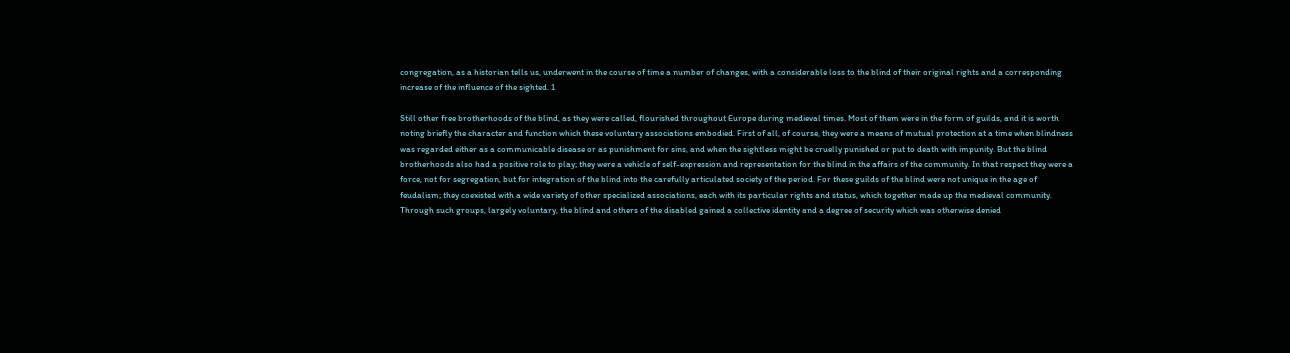congregation, as a historian tells us, underwent in the course of time a number of changes, with a considerable loss to the blind of their original rights and a corresponding increase of the influence of the sighted. 1

Still other free brotherhoods of the blind, as they were called, flourished throughout Europe during medieval times. Most of them were in the form of guilds, and it is worth noting briefly the character and function which these voluntary associations embodied. First of all, of course, they were a means of mutual protection at a time when blindness was regarded either as a communicable disease or as punishment for sins, and when the sightless might be cruelly punished or put to death with impunity. But the blind brotherhoods also had a positive role to play; they were a vehicle of self-expression and representation for the blind in the affairs of the community. In that respect they were a force, not for segregation, but for integration of the blind into the carefully articulated society of the period. For these guilds of the blind were not unique in the age of feudalism; they coexisted with a wide variety of other specialized associations, each with its particular rights and status, which together made up the medieval community. Through such groups, largely voluntary, the blind and others of the disabled gained a collective identity and a degree of security which was otherwise denied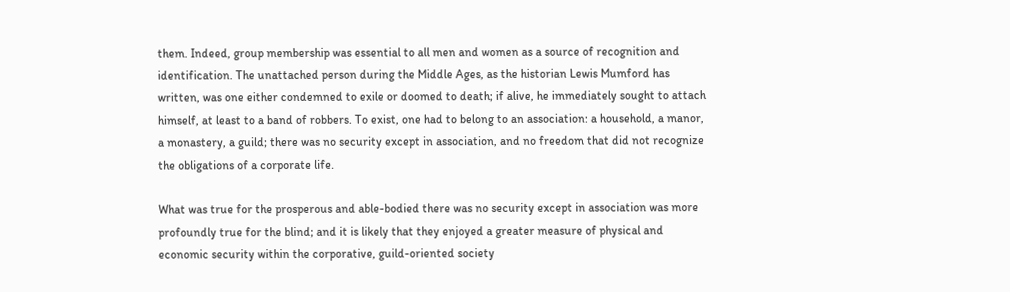them. Indeed, group membership was essential to all men and women as a source of recognition and identification. The unattached person during the Middle Ages, as the historian Lewis Mumford has written, was one either condemned to exile or doomed to death; if alive, he immediately sought to attach himself, at least to a band of robbers. To exist, one had to belong to an association: a household, a manor, a monastery, a guild; there was no security except in association, and no freedom that did not recognize the obligations of a corporate life.

What was true for the prosperous and able-bodied there was no security except in association was more profoundly true for the blind; and it is likely that they enjoyed a greater measure of physical and economic security within the corporative, guild-oriented society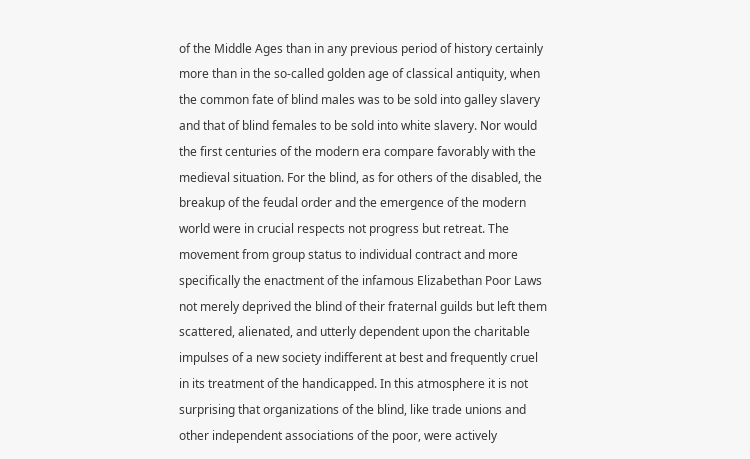of the Middle Ages than in any previous period of history certainly more than in the so-called golden age of classical antiquity, when the common fate of blind males was to be sold into galley slavery and that of blind females to be sold into white slavery. Nor would the first centuries of the modern era compare favorably with the medieval situation. For the blind, as for others of the disabled, the breakup of the feudal order and the emergence of the modern world were in crucial respects not progress but retreat. The movement from group status to individual contract and more specifically the enactment of the infamous Elizabethan Poor Laws not merely deprived the blind of their fraternal guilds but left them scattered, alienated, and utterly dependent upon the charitable impulses of a new society indifferent at best and frequently cruel in its treatment of the handicapped. In this atmosphere it is not surprising that organizations of the blind, like trade unions and other independent associations of the poor, were actively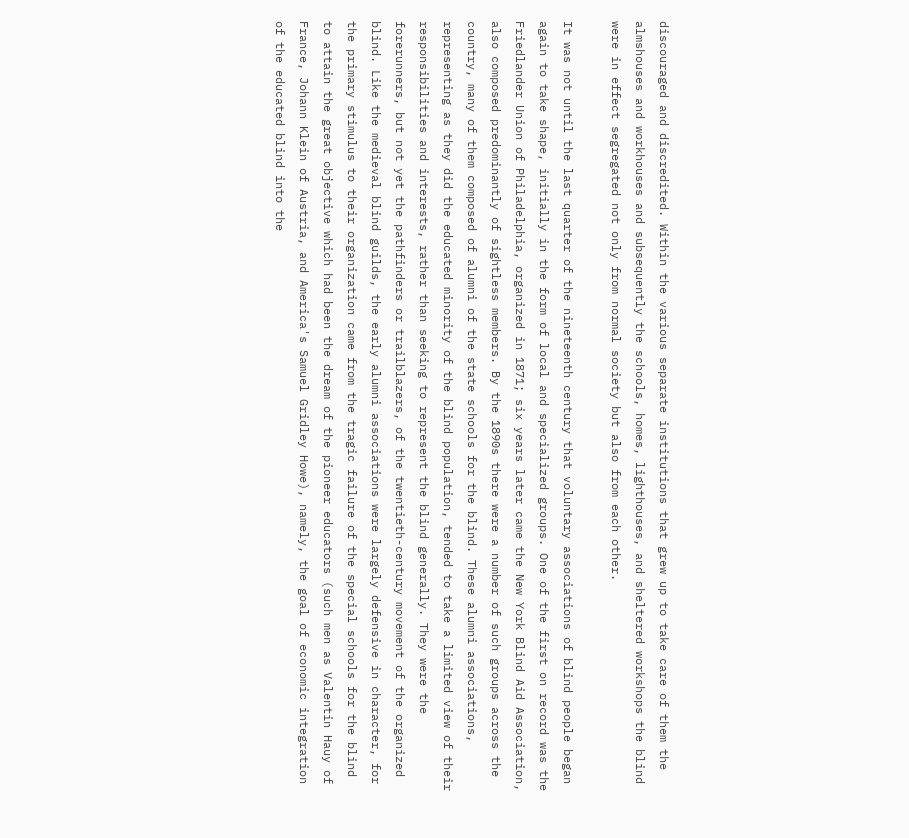discouraged and discredited. Within the various separate institutions that grew up to take care of them the almshouses and workhouses and subsequently the schools, homes, lighthouses, and sheltered workshops the blind were in effect segregated not only from normal society but also from each other.

It was not until the last quarter of the nineteenth century that voluntary associations of blind people began again to take shape, initially in the form of local and specialized groups. One of the first on record was the Friedlander Union of Philadelphia, organized in 1871; six years later came the New York Blind Aid Association, also composed predominantly of sightless members. By the 1890s there were a number of such groups across the country, many of them composed of alumni of the state schools for the blind. These alumni associations, representing as they did the educated minority of the blind population, tended to take a limited view of their responsibilities and interests, rather than seeking to represent the blind generally. They were the forerunners, but not yet the pathfinders or trailblazers, of the twentieth-century movement of the organized blind. Like the medieval blind guilds, the early alumni associations were largely defensive in character, for the primary stimulus to their organization came from the tragic failure of the special schools for the blind to attain the great objective which had been the dream of the pioneer educators (such men as Valentin Hauy of France, Johann Klein of Austria, and America's Samuel Gridley Howe), namely, the goal of economic integration of the educated blind into the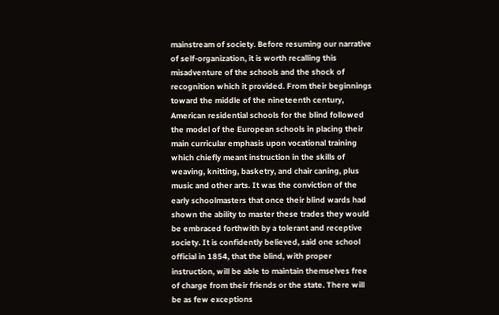mainstream of society. Before resuming our narrative of self-organization, it is worth recalling this misadventure of the schools and the shock of recognition which it provided. From their beginnings toward the middle of the nineteenth century, American residential schools for the blind followed the model of the European schools in placing their main curricular emphasis upon vocational training which chiefly meant instruction in the skills of weaving, knitting, basketry, and chair caning, plus music and other arts. It was the conviction of the early schoolmasters that once their blind wards had shown the ability to master these trades they would be embraced forthwith by a tolerant and receptive society. It is confidently believed, said one school official in 1854, that the blind, with proper instruction, will be able to maintain themselves free of charge from their friends or the state. There will be as few exceptions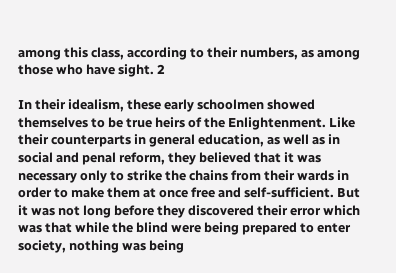among this class, according to their numbers, as among those who have sight. 2

In their idealism, these early schoolmen showed themselves to be true heirs of the Enlightenment. Like their counterparts in general education, as well as in social and penal reform, they believed that it was necessary only to strike the chains from their wards in order to make them at once free and self-sufficient. But it was not long before they discovered their error which was that while the blind were being prepared to enter society, nothing was being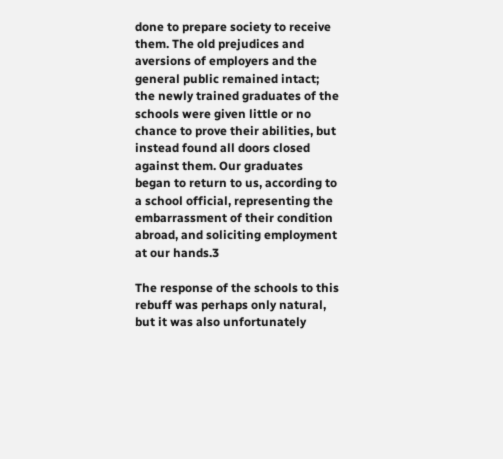done to prepare society to receive them. The old prejudices and aversions of employers and the general public remained intact; the newly trained graduates of the schools were given little or no chance to prove their abilities, but instead found all doors closed against them. Our graduates began to return to us, according to a school official, representing the embarrassment of their condition abroad, and soliciting employment at our hands.3

The response of the schools to this rebuff was perhaps only natural, but it was also unfortunately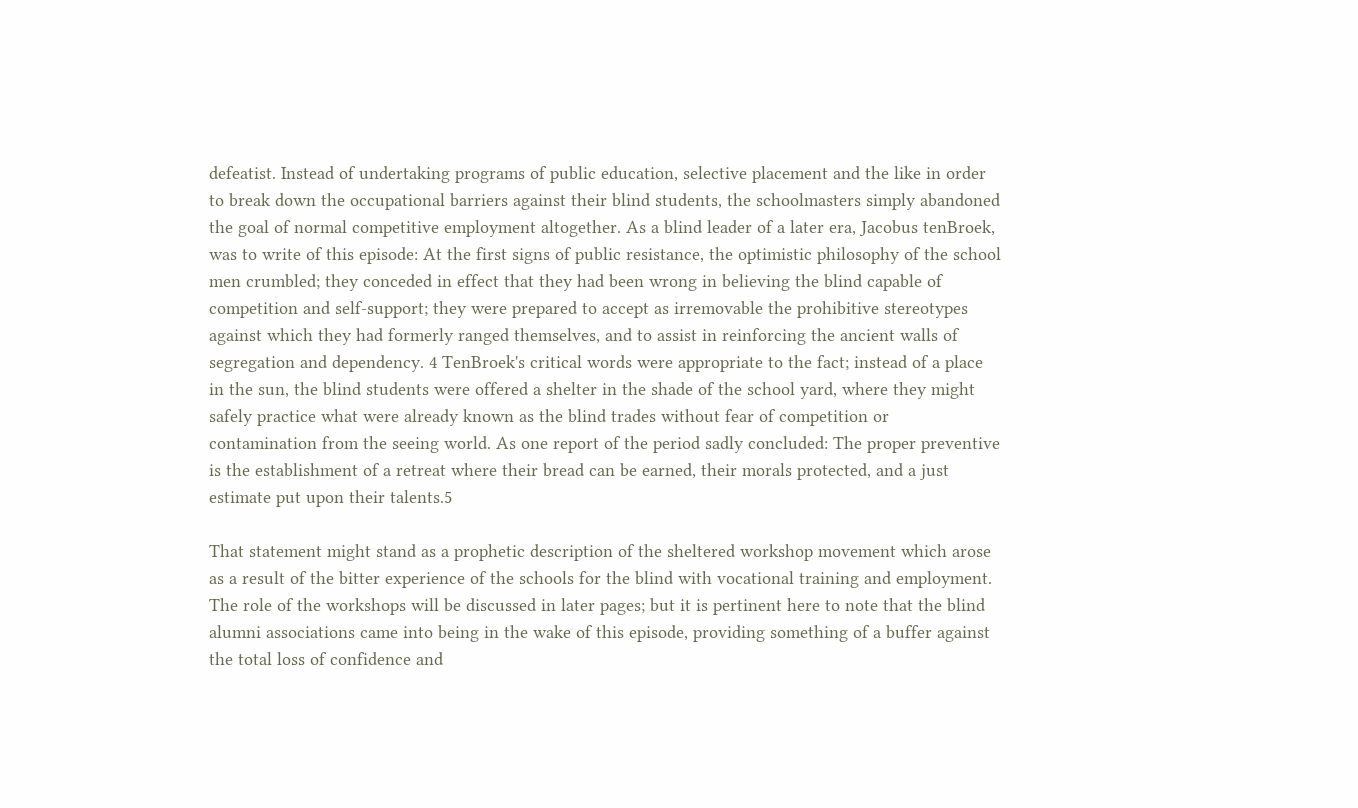defeatist. Instead of undertaking programs of public education, selective placement and the like in order to break down the occupational barriers against their blind students, the schoolmasters simply abandoned the goal of normal competitive employment altogether. As a blind leader of a later era, Jacobus tenBroek, was to write of this episode: At the first signs of public resistance, the optimistic philosophy of the school men crumbled; they conceded in effect that they had been wrong in believing the blind capable of competition and self-support; they were prepared to accept as irremovable the prohibitive stereotypes against which they had formerly ranged themselves, and to assist in reinforcing the ancient walls of segregation and dependency. 4 TenBroek's critical words were appropriate to the fact; instead of a place in the sun, the blind students were offered a shelter in the shade of the school yard, where they might safely practice what were already known as the blind trades without fear of competition or contamination from the seeing world. As one report of the period sadly concluded: The proper preventive is the establishment of a retreat where their bread can be earned, their morals protected, and a just estimate put upon their talents.5

That statement might stand as a prophetic description of the sheltered workshop movement which arose as a result of the bitter experience of the schools for the blind with vocational training and employment. The role of the workshops will be discussed in later pages; but it is pertinent here to note that the blind alumni associations came into being in the wake of this episode, providing something of a buffer against the total loss of confidence and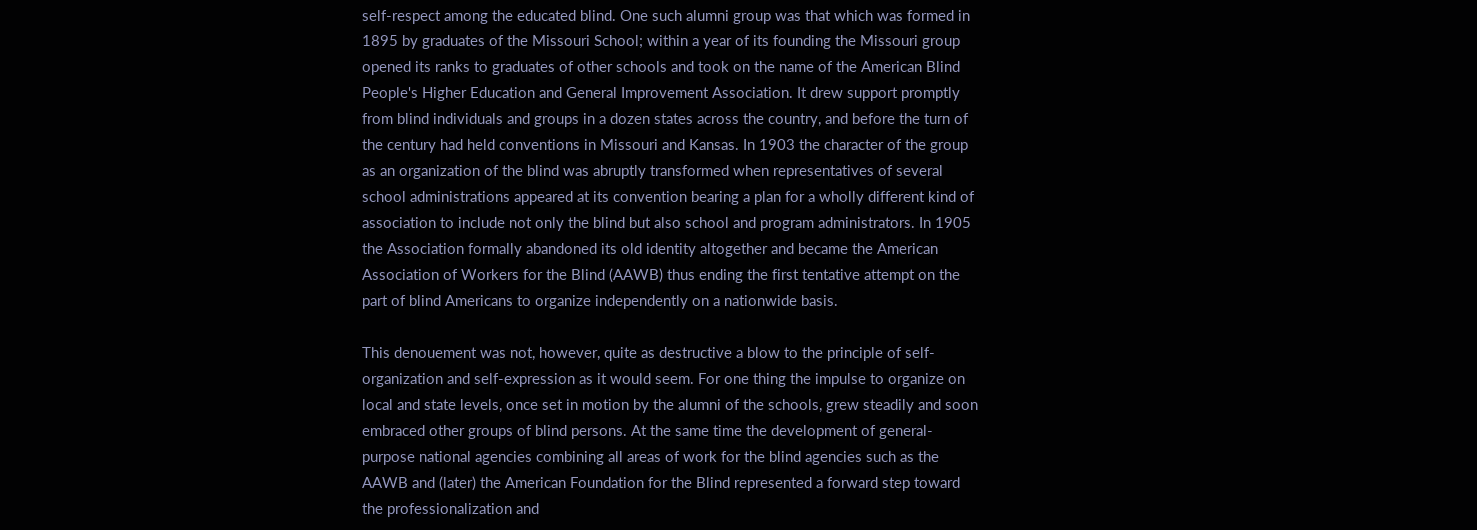self-respect among the educated blind. One such alumni group was that which was formed in 1895 by graduates of the Missouri School; within a year of its founding the Missouri group opened its ranks to graduates of other schools and took on the name of the American Blind People's Higher Education and General Improvement Association. It drew support promptly from blind individuals and groups in a dozen states across the country, and before the turn of the century had held conventions in Missouri and Kansas. In 1903 the character of the group as an organization of the blind was abruptly transformed when representatives of several school administrations appeared at its convention bearing a plan for a wholly different kind of association to include not only the blind but also school and program administrators. In 1905 the Association formally abandoned its old identity altogether and became the American Association of Workers for the Blind (AAWB) thus ending the first tentative attempt on the part of blind Americans to organize independently on a nationwide basis.

This denouement was not, however, quite as destructive a blow to the principle of self-organization and self-expression as it would seem. For one thing the impulse to organize on local and state levels, once set in motion by the alumni of the schools, grew steadily and soon embraced other groups of blind persons. At the same time the development of general-purpose national agencies combining all areas of work for the blind agencies such as the AAWB and (later) the American Foundation for the Blind represented a forward step toward the professionalization and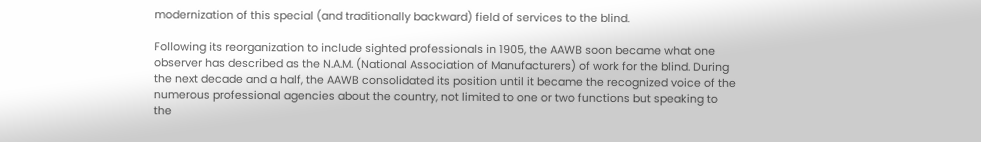modernization of this special (and traditionally backward) field of services to the blind.

Following its reorganization to include sighted professionals in 1905, the AAWB soon became what one observer has described as the N.A.M. (National Association of Manufacturers) of work for the blind. During the next decade and a half, the AAWB consolidated its position until it became the recognized voice of the numerous professional agencies about the country, not limited to one or two functions but speaking to the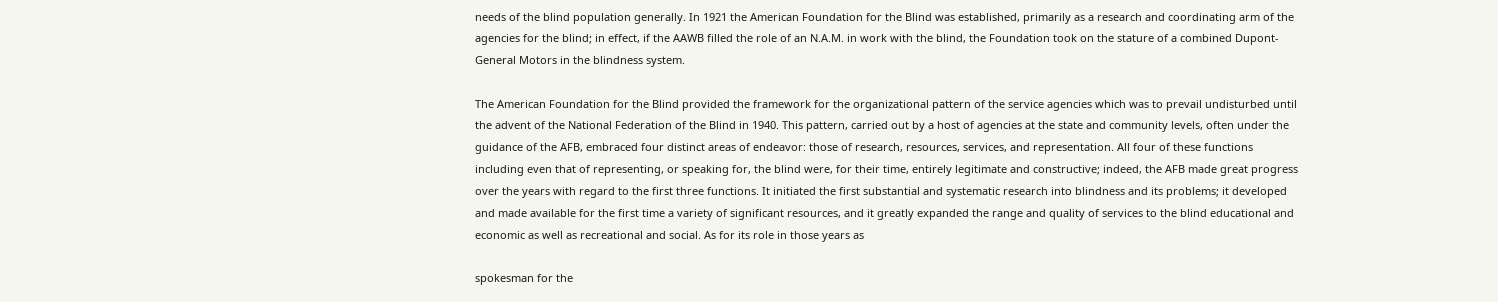needs of the blind population generally. In 1921 the American Foundation for the Blind was established, primarily as a research and coordinating arm of the agencies for the blind; in effect, if the AAWB filled the role of an N.A.M. in work with the blind, the Foundation took on the stature of a combined Dupont-General Motors in the blindness system.

The American Foundation for the Blind provided the framework for the organizational pattern of the service agencies which was to prevail undisturbed until the advent of the National Federation of the Blind in 1940. This pattern, carried out by a host of agencies at the state and community levels, often under the guidance of the AFB, embraced four distinct areas of endeavor: those of research, resources, services, and representation. All four of these functions including even that of representing, or speaking for, the blind were, for their time, entirely legitimate and constructive; indeed, the AFB made great progress over the years with regard to the first three functions. It initiated the first substantial and systematic research into blindness and its problems; it developed and made available for the first time a variety of significant resources, and it greatly expanded the range and quality of services to the blind educational and economic as well as recreational and social. As for its role in those years as

spokesman for the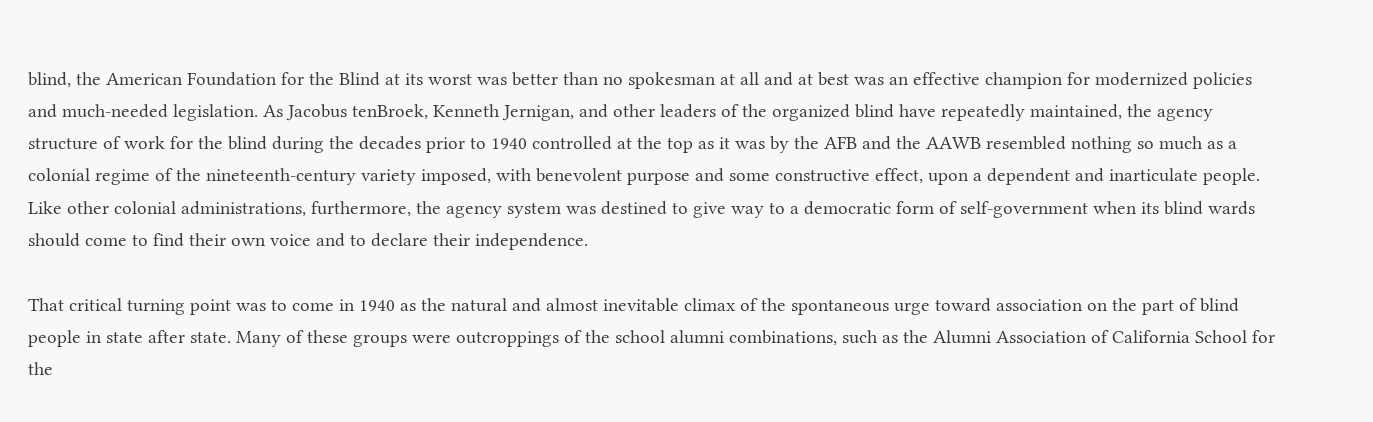blind, the American Foundation for the Blind at its worst was better than no spokesman at all and at best was an effective champion for modernized policies and much-needed legislation. As Jacobus tenBroek, Kenneth Jernigan, and other leaders of the organized blind have repeatedly maintained, the agency structure of work for the blind during the decades prior to 1940 controlled at the top as it was by the AFB and the AAWB resembled nothing so much as a colonial regime of the nineteenth-century variety imposed, with benevolent purpose and some constructive effect, upon a dependent and inarticulate people. Like other colonial administrations, furthermore, the agency system was destined to give way to a democratic form of self-government when its blind wards should come to find their own voice and to declare their independence.

That critical turning point was to come in 1940 as the natural and almost inevitable climax of the spontaneous urge toward association on the part of blind people in state after state. Many of these groups were outcroppings of the school alumni combinations, such as the Alumni Association of California School for the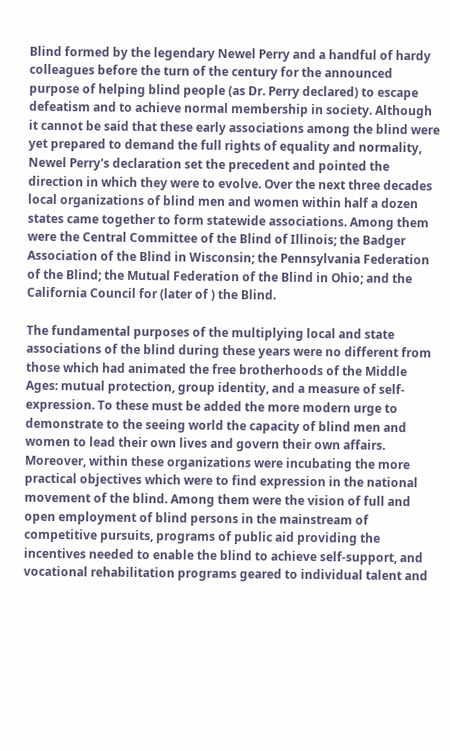Blind formed by the legendary Newel Perry and a handful of hardy colleagues before the turn of the century for the announced purpose of helping blind people (as Dr. Perry declared) to escape defeatism and to achieve normal membership in society. Although it cannot be said that these early associations among the blind were yet prepared to demand the full rights of equality and normality, Newel Perry's declaration set the precedent and pointed the direction in which they were to evolve. Over the next three decades local organizations of blind men and women within half a dozen states came together to form statewide associations. Among them were the Central Committee of the Blind of Illinois; the Badger Association of the Blind in Wisconsin; the Pennsylvania Federation of the Blind; the Mutual Federation of the Blind in Ohio; and the California Council for (later of ) the Blind.

The fundamental purposes of the multiplying local and state associations of the blind during these years were no different from those which had animated the free brotherhoods of the Middle Ages: mutual protection, group identity, and a measure of self-expression. To these must be added the more modern urge to demonstrate to the seeing world the capacity of blind men and women to lead their own lives and govern their own affairs. Moreover, within these organizations were incubating the more practical objectives which were to find expression in the national movement of the blind. Among them were the vision of full and open employment of blind persons in the mainstream of competitive pursuits, programs of public aid providing the incentives needed to enable the blind to achieve self-support, and vocational rehabilitation programs geared to individual talent and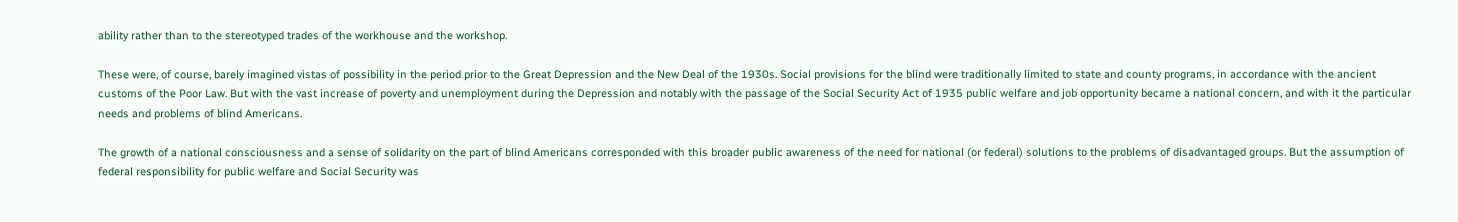ability rather than to the stereotyped trades of the workhouse and the workshop.

These were, of course, barely imagined vistas of possibility in the period prior to the Great Depression and the New Deal of the 1930s. Social provisions for the blind were traditionally limited to state and county programs, in accordance with the ancient customs of the Poor Law. But with the vast increase of poverty and unemployment during the Depression and notably with the passage of the Social Security Act of 1935 public welfare and job opportunity became a national concern, and with it the particular needs and problems of blind Americans.

The growth of a national consciousness and a sense of solidarity on the part of blind Americans corresponded with this broader public awareness of the need for national (or federal) solutions to the problems of disadvantaged groups. But the assumption of federal responsibility for public welfare and Social Security was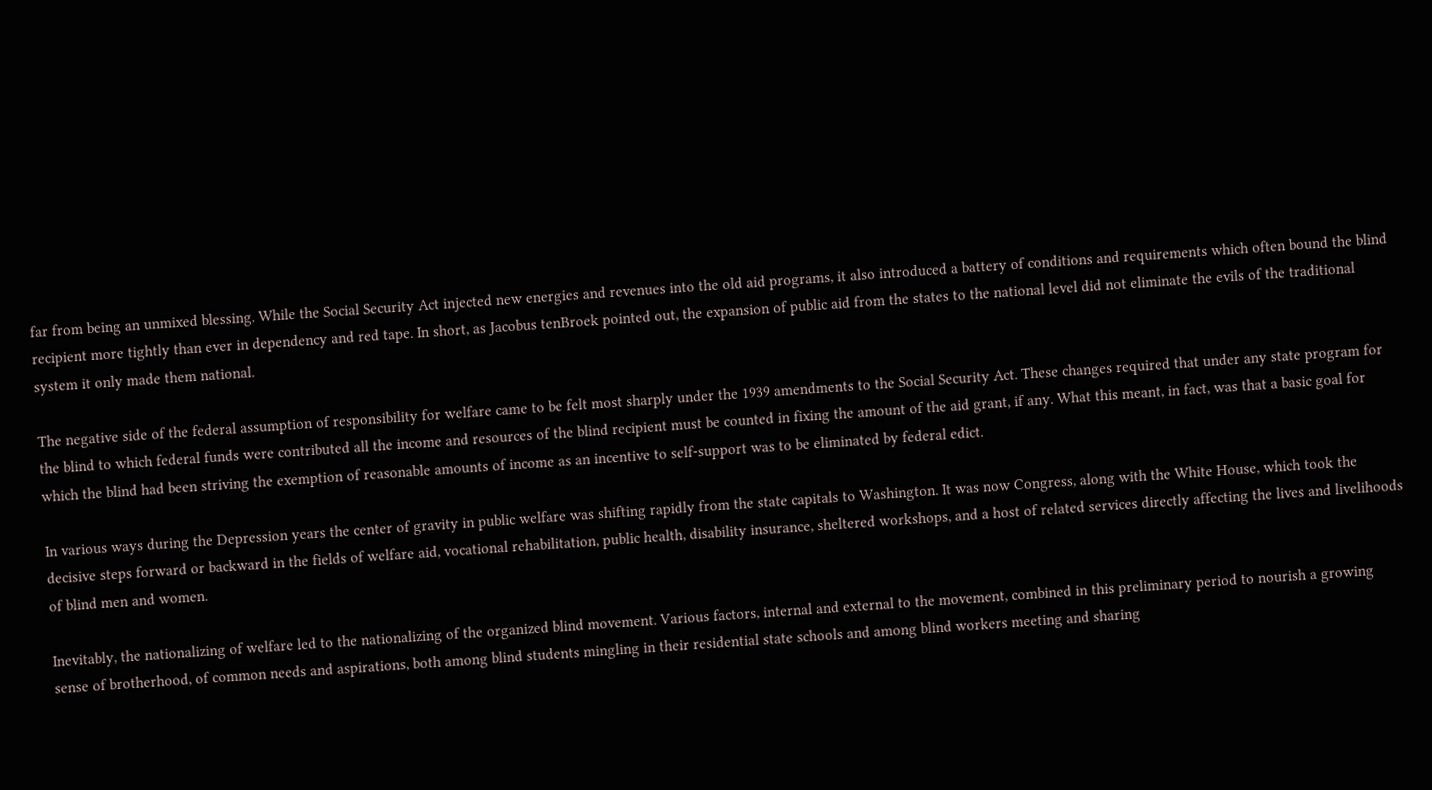far from being an unmixed blessing. While the Social Security Act injected new energies and revenues into the old aid programs, it also introduced a battery of conditions and requirements which often bound the blind recipient more tightly than ever in dependency and red tape. In short, as Jacobus tenBroek pointed out, the expansion of public aid from the states to the national level did not eliminate the evils of the traditional system it only made them national.

The negative side of the federal assumption of responsibility for welfare came to be felt most sharply under the 1939 amendments to the Social Security Act. These changes required that under any state program for the blind to which federal funds were contributed all the income and resources of the blind recipient must be counted in fixing the amount of the aid grant, if any. What this meant, in fact, was that a basic goal for which the blind had been striving the exemption of reasonable amounts of income as an incentive to self-support was to be eliminated by federal edict.

In various ways during the Depression years the center of gravity in public welfare was shifting rapidly from the state capitals to Washington. It was now Congress, along with the White House, which took the decisive steps forward or backward in the fields of welfare aid, vocational rehabilitation, public health, disability insurance, sheltered workshops, and a host of related services directly affecting the lives and livelihoods of blind men and women.

Inevitably, the nationalizing of welfare led to the nationalizing of the organized blind movement. Various factors, internal and external to the movement, combined in this preliminary period to nourish a growing sense of brotherhood, of common needs and aspirations, both among blind students mingling in their residential state schools and among blind workers meeting and sharing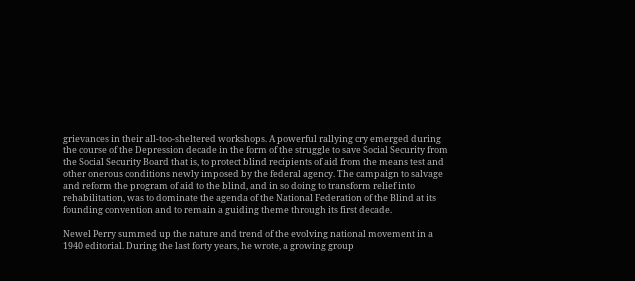grievances in their all-too-sheltered workshops. A powerful rallying cry emerged during the course of the Depression decade in the form of the struggle to save Social Security from the Social Security Board that is, to protect blind recipients of aid from the means test and other onerous conditions newly imposed by the federal agency. The campaign to salvage and reform the program of aid to the blind, and in so doing to transform relief into rehabilitation, was to dominate the agenda of the National Federation of the Blind at its founding convention and to remain a guiding theme through its first decade.

Newel Perry summed up the nature and trend of the evolving national movement in a 1940 editorial. During the last forty years, he wrote, a growing group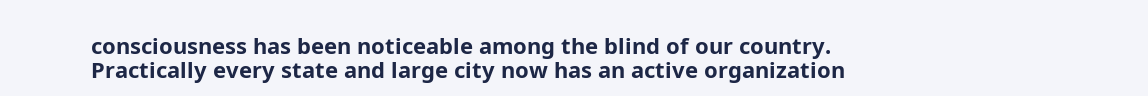consciousness has been noticeable among the blind of our country. Practically every state and large city now has an active organization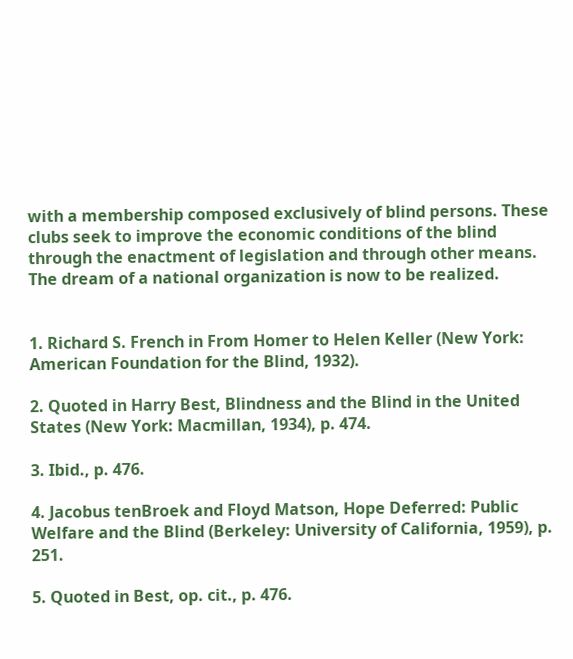with a membership composed exclusively of blind persons. These clubs seek to improve the economic conditions of the blind through the enactment of legislation and through other means. The dream of a national organization is now to be realized.


1. Richard S. French in From Homer to Helen Keller (New York: American Foundation for the Blind, 1932).

2. Quoted in Harry Best, Blindness and the Blind in the United States (New York: Macmillan, 1934), p. 474.

3. Ibid., p. 476.

4. Jacobus tenBroek and Floyd Matson, Hope Deferred: Public Welfare and the Blind (Berkeley: University of California, 1959), p. 251.

5. Quoted in Best, op. cit., p. 476.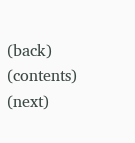(back) (contents) (next)